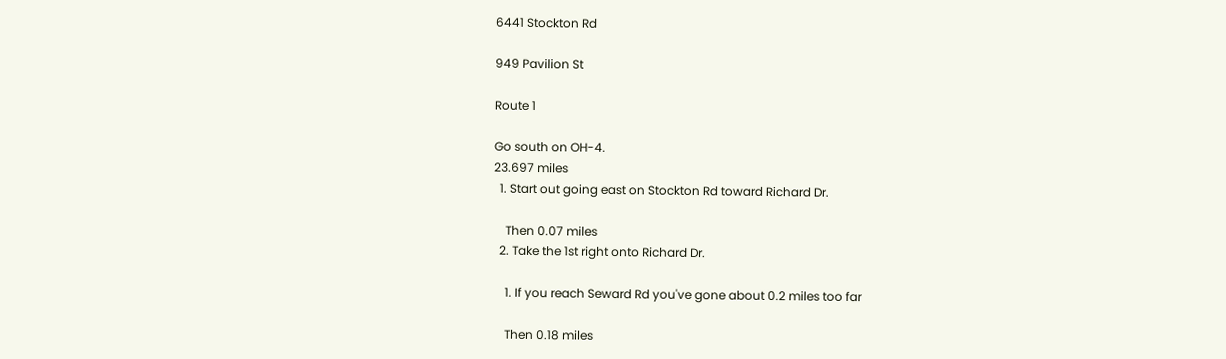6441 Stockton Rd

949 Pavilion St

Route 1

Go south on OH-4.
23.697 miles
  1. Start out going east on Stockton Rd toward Richard Dr.

    Then 0.07 miles
  2. Take the 1st right onto Richard Dr.

    1. If you reach Seward Rd you've gone about 0.2 miles too far

    Then 0.18 miles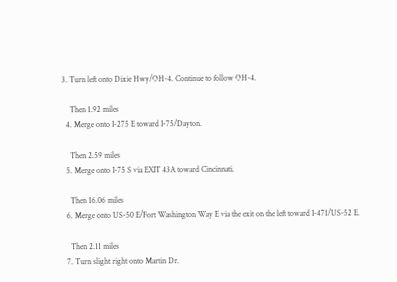3. Turn left onto Dixie Hwy/OH-4. Continue to follow OH-4.

    Then 1.92 miles
  4. Merge onto I-275 E toward I-75/Dayton.

    Then 2.59 miles
  5. Merge onto I-75 S via EXIT 43A toward Cincinnati.

    Then 16.06 miles
  6. Merge onto US-50 E/Fort Washington Way E via the exit on the left toward I-471/US-52 E.

    Then 2.11 miles
  7. Turn slight right onto Martin Dr.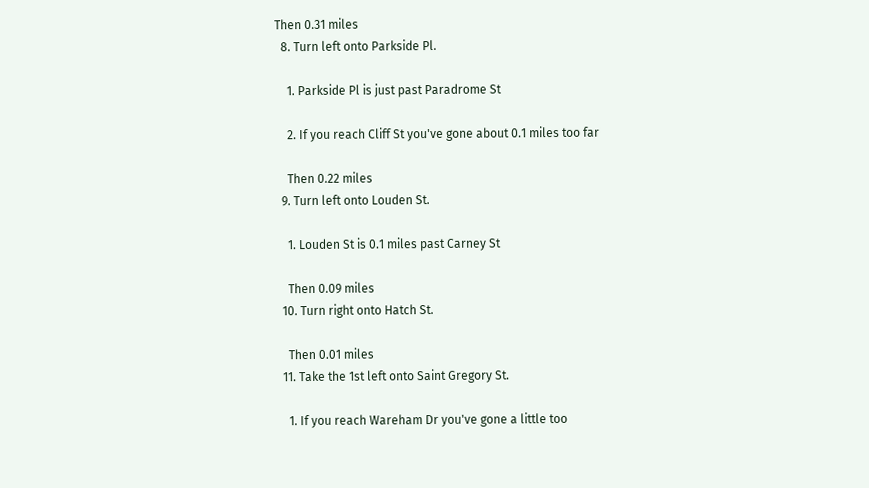Then 0.31 miles
  8. Turn left onto Parkside Pl.

    1. Parkside Pl is just past Paradrome St

    2. If you reach Cliff St you've gone about 0.1 miles too far

    Then 0.22 miles
  9. Turn left onto Louden St.

    1. Louden St is 0.1 miles past Carney St

    Then 0.09 miles
  10. Turn right onto Hatch St.

    Then 0.01 miles
  11. Take the 1st left onto Saint Gregory St.

    1. If you reach Wareham Dr you've gone a little too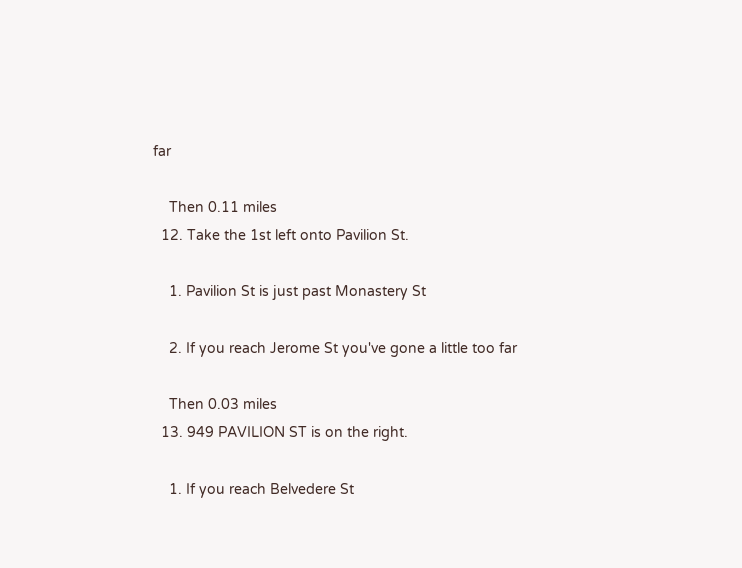far

    Then 0.11 miles
  12. Take the 1st left onto Pavilion St.

    1. Pavilion St is just past Monastery St

    2. If you reach Jerome St you've gone a little too far

    Then 0.03 miles
  13. 949 PAVILION ST is on the right.

    1. If you reach Belvedere St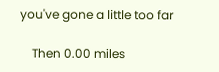you've gone a little too far

    Then 0.00 miles